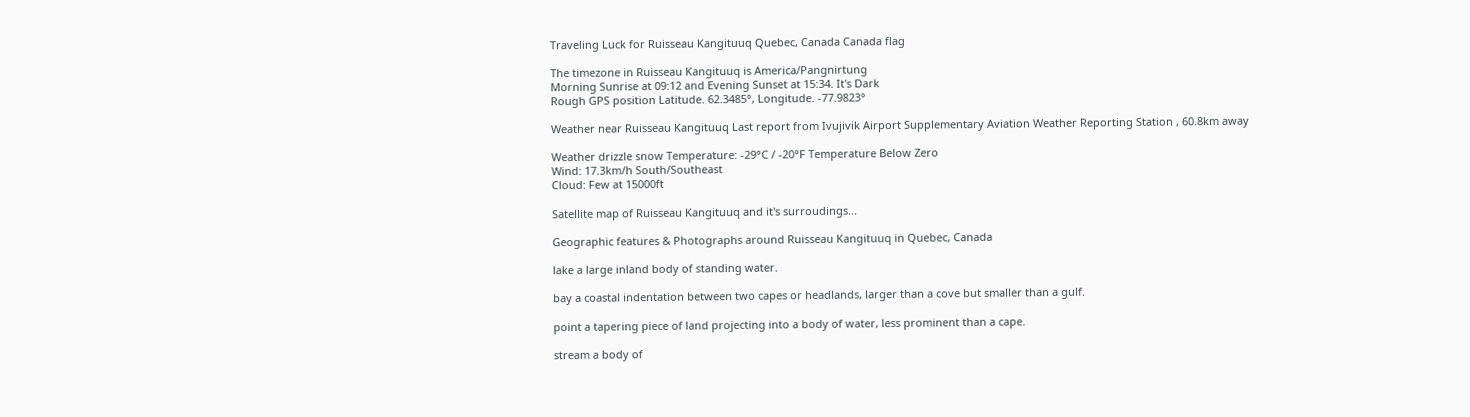Traveling Luck for Ruisseau Kangituuq Quebec, Canada Canada flag

The timezone in Ruisseau Kangituuq is America/Pangnirtung
Morning Sunrise at 09:12 and Evening Sunset at 15:34. It's Dark
Rough GPS position Latitude. 62.3485°, Longitude. -77.9823°

Weather near Ruisseau Kangituuq Last report from Ivujivik Airport Supplementary Aviation Weather Reporting Station , 60.8km away

Weather drizzle snow Temperature: -29°C / -20°F Temperature Below Zero
Wind: 17.3km/h South/Southeast
Cloud: Few at 15000ft

Satellite map of Ruisseau Kangituuq and it's surroudings...

Geographic features & Photographs around Ruisseau Kangituuq in Quebec, Canada

lake a large inland body of standing water.

bay a coastal indentation between two capes or headlands, larger than a cove but smaller than a gulf.

point a tapering piece of land projecting into a body of water, less prominent than a cape.

stream a body of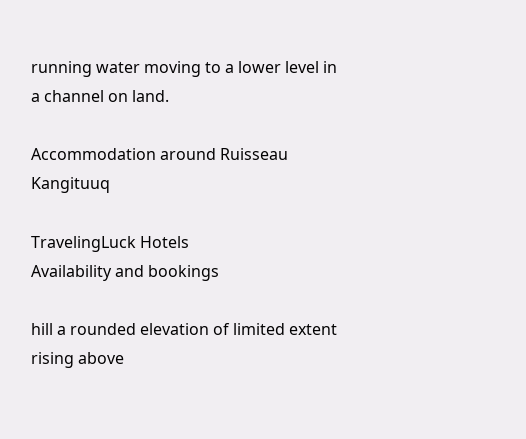running water moving to a lower level in a channel on land.

Accommodation around Ruisseau Kangituuq

TravelingLuck Hotels
Availability and bookings

hill a rounded elevation of limited extent rising above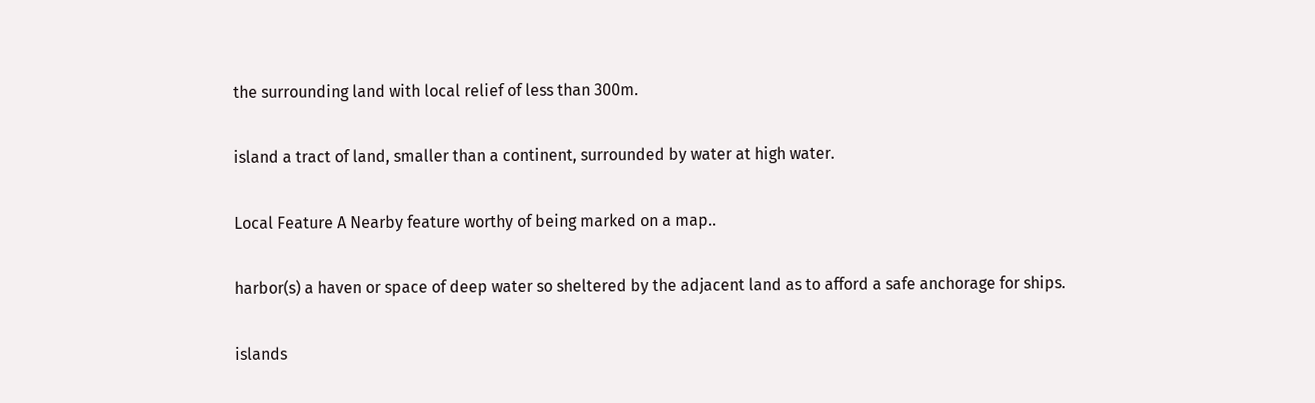the surrounding land with local relief of less than 300m.

island a tract of land, smaller than a continent, surrounded by water at high water.

Local Feature A Nearby feature worthy of being marked on a map..

harbor(s) a haven or space of deep water so sheltered by the adjacent land as to afford a safe anchorage for ships.

islands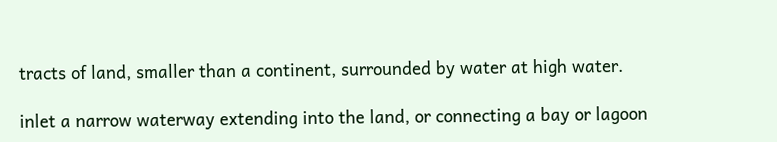tracts of land, smaller than a continent, surrounded by water at high water.

inlet a narrow waterway extending into the land, or connecting a bay or lagoon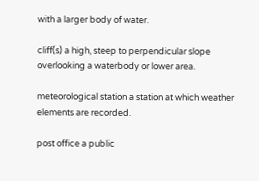with a larger body of water.

cliff(s) a high, steep to perpendicular slope overlooking a waterbody or lower area.

meteorological station a station at which weather elements are recorded.

post office a public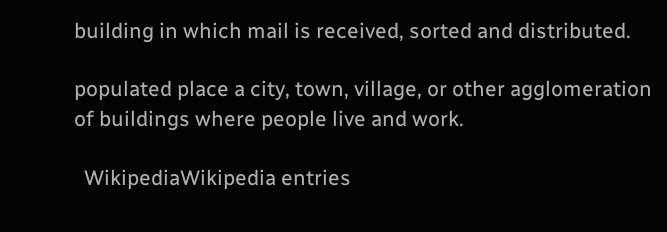building in which mail is received, sorted and distributed.

populated place a city, town, village, or other agglomeration of buildings where people live and work.

  WikipediaWikipedia entries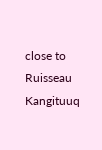close to Ruisseau Kangituuq